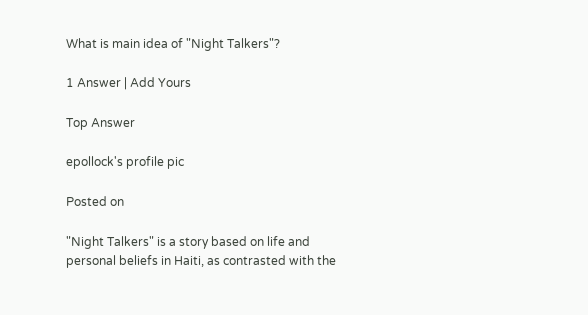What is main idea of "Night Talkers"?

1 Answer | Add Yours

Top Answer

epollock's profile pic

Posted on

"Night Talkers" is a story based on life and personal beliefs in Haiti, as contrasted with the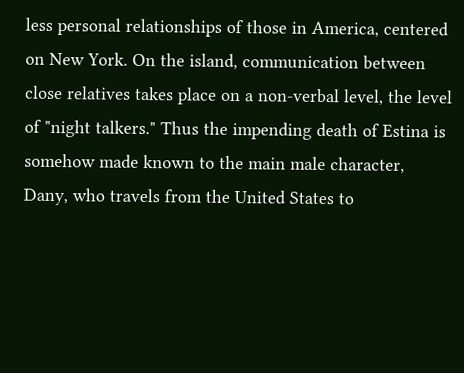less personal relationships of those in America, centered on New York. On the island, communication between close relatives takes place on a non-verbal level, the level of "night talkers." Thus the impending death of Estina is somehow made known to the main male character, Dany, who travels from the United States to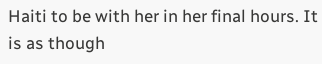Haiti to be with her in her final hours. It is as though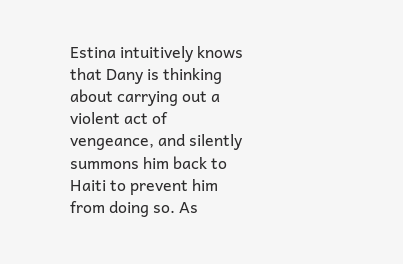Estina intuitively knows that Dany is thinking about carrying out a violent act of vengeance, and silently summons him back to Haiti to prevent him from doing so. As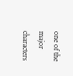one of the major characters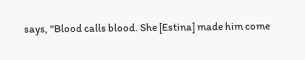says, "Blood calls blood. She [Estina] made him come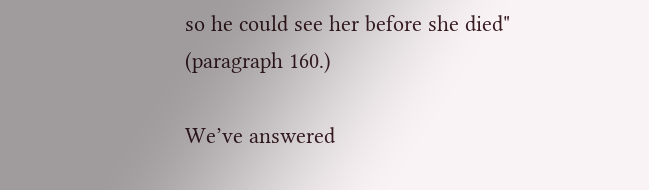so he could see her before she died" (paragraph 160.)

We’ve answered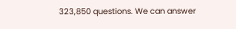323,850 questions. We can answer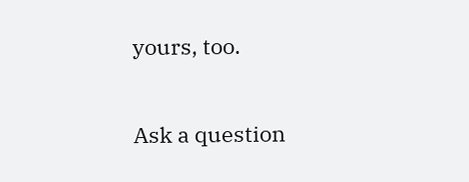yours, too.

Ask a question